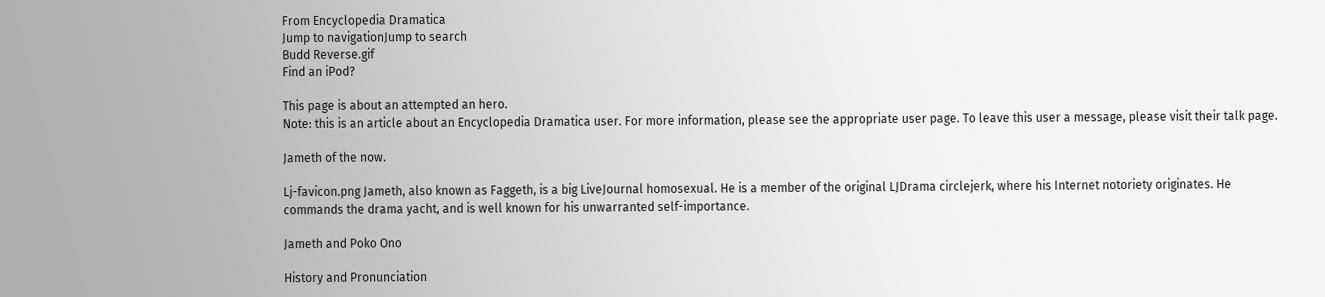From Encyclopedia Dramatica
Jump to navigationJump to search
Budd Reverse.gif
Find an iPod?

This page is about an attempted an hero.
Note: this is an article about an Encyclopedia Dramatica user. For more information, please see the appropriate user page. To leave this user a message, please visit their talk page.

Jameth of the now.

Lj-favicon.png Jameth, also known as Faggeth, is a big LiveJournal homosexual. He is a member of the original LJDrama circlejerk, where his Internet notoriety originates. He commands the drama yacht, and is well known for his unwarranted self-importance.

Jameth and Poko Ono

History and Pronunciation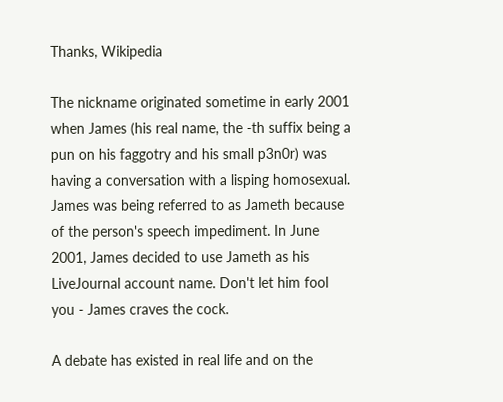Thanks, Wikipedia

The nickname originated sometime in early 2001 when James (his real name, the -th suffix being a pun on his faggotry and his small p3n0r) was having a conversation with a lisping homosexual. James was being referred to as Jameth because of the person's speech impediment. In June 2001, James decided to use Jameth as his LiveJournal account name. Don't let him fool you - James craves the cock.

A debate has existed in real life and on the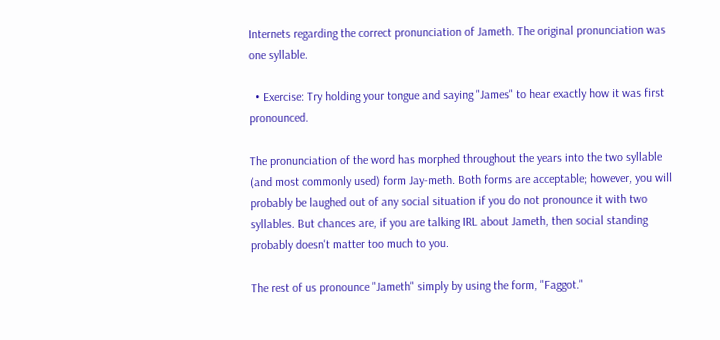Internets regarding the correct pronunciation of Jameth. The original pronunciation was one syllable.

  • Exercise: Try holding your tongue and saying "James" to hear exactly how it was first pronounced.

The pronunciation of the word has morphed throughout the years into the two syllable (and most commonly used) form Jay-meth. Both forms are acceptable; however, you will probably be laughed out of any social situation if you do not pronounce it with two syllables. But chances are, if you are talking IRL about Jameth, then social standing probably doesn't matter too much to you.

The rest of us pronounce "Jameth" simply by using the form, "Faggot."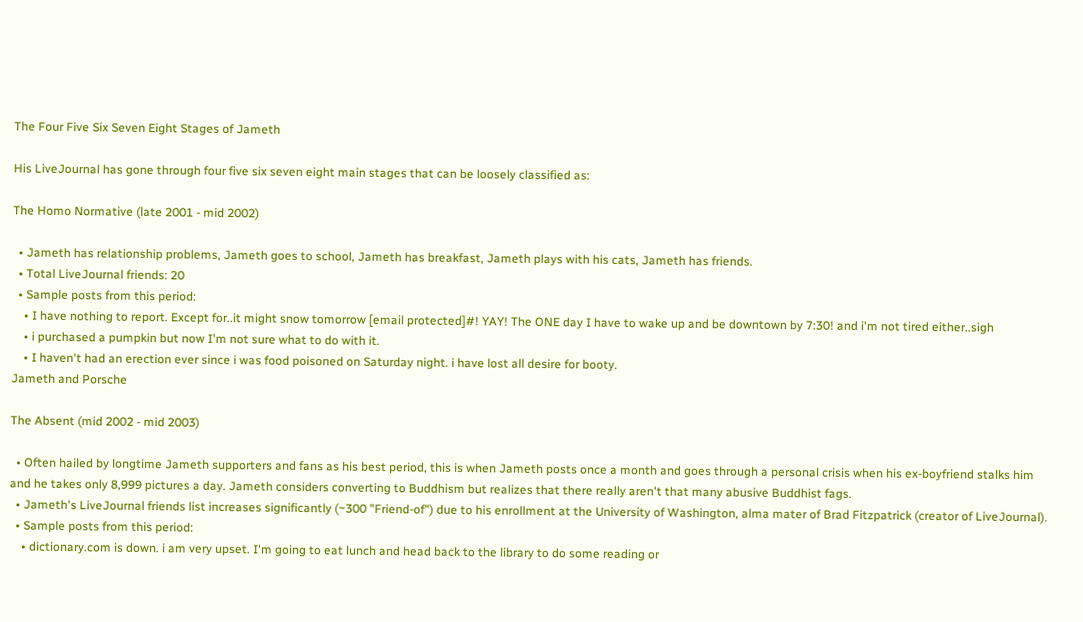The Four Five Six Seven Eight Stages of Jameth

His LiveJournal has gone through four five six seven eight main stages that can be loosely classified as:

The Homo Normative (late 2001 - mid 2002)

  • Jameth has relationship problems, Jameth goes to school, Jameth has breakfast, Jameth plays with his cats, Jameth has friends.
  • Total LiveJournal friends: 20
  • Sample posts from this period:
    • I have nothing to report. Except for..it might snow tomorrow [email protected]#! YAY! The ONE day I have to wake up and be downtown by 7:30! and i'm not tired either..sigh
    • i purchased a pumpkin but now I'm not sure what to do with it.
    • I haven't had an erection ever since i was food poisoned on Saturday night. i have lost all desire for booty.
Jameth and Porsche

The Absent (mid 2002 - mid 2003)

  • Often hailed by longtime Jameth supporters and fans as his best period, this is when Jameth posts once a month and goes through a personal crisis when his ex-boyfriend stalks him and he takes only 8,999 pictures a day. Jameth considers converting to Buddhism but realizes that there really aren't that many abusive Buddhist fags.
  • Jameth's LiveJournal friends list increases significantly (~300 "Friend-of") due to his enrollment at the University of Washington, alma mater of Brad Fitzpatrick (creator of LiveJournal).
  • Sample posts from this period:
    • dictionary.com is down. i am very upset. I'm going to eat lunch and head back to the library to do some reading or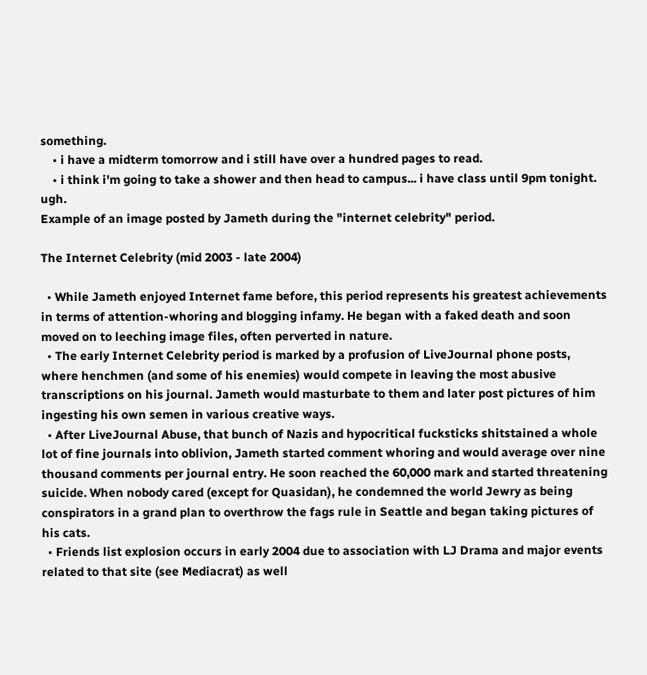something.
    • i have a midterm tomorrow and i still have over a hundred pages to read.
    • i think i'm going to take a shower and then head to campus... i have class until 9pm tonight. ugh.
Example of an image posted by Jameth during the "internet celebrity" period.

The Internet Celebrity (mid 2003 - late 2004)

  • While Jameth enjoyed Internet fame before, this period represents his greatest achievements in terms of attention-whoring and blogging infamy. He began with a faked death and soon moved on to leeching image files, often perverted in nature.
  • The early Internet Celebrity period is marked by a profusion of LiveJournal phone posts, where henchmen (and some of his enemies) would compete in leaving the most abusive transcriptions on his journal. Jameth would masturbate to them and later post pictures of him ingesting his own semen in various creative ways.
  • After LiveJournal Abuse, that bunch of Nazis and hypocritical fucksticks shitstained a whole lot of fine journals into oblivion, Jameth started comment whoring and would average over nine thousand comments per journal entry. He soon reached the 60,000 mark and started threatening suicide. When nobody cared (except for Quasidan), he condemned the world Jewry as being conspirators in a grand plan to overthrow the fags rule in Seattle and began taking pictures of his cats.
  • Friends list explosion occurs in early 2004 due to association with LJ Drama and major events related to that site (see Mediacrat) as well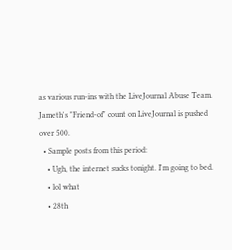as various run-ins with the LiveJournal Abuse Team. Jameth's "Friend-of" count on LiveJournal is pushed over 500.
  • Sample posts from this period:
    • Ugh, the internet sucks tonight. I'm going to bed.
    • lol what
    • 28th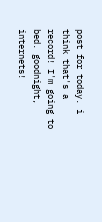post for today. i think that's a record! I'm going to bed. goodnight, internets!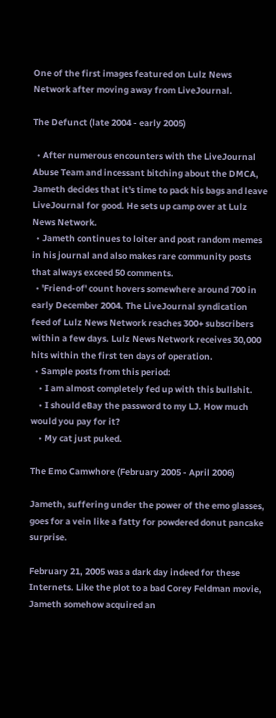One of the first images featured on Lulz News Network after moving away from LiveJournal.

The Defunct (late 2004 - early 2005)

  • After numerous encounters with the LiveJournal Abuse Team and incessant bitching about the DMCA, Jameth decides that it's time to pack his bags and leave LiveJournal for good. He sets up camp over at Lulz News Network.
  • Jameth continues to loiter and post random memes in his journal and also makes rare community posts that always exceed 50 comments.
  • 'Friend-of' count hovers somewhere around 700 in early December 2004. The LiveJournal syndication feed of Lulz News Network reaches 300+ subscribers within a few days. Lulz News Network receives 30,000 hits within the first ten days of operation.
  • Sample posts from this period:
    • I am almost completely fed up with this bullshit.
    • I should eBay the password to my LJ. How much would you pay for it?
    • My cat just puked.

The Emo Camwhore (February 2005 - April 2006)

Jameth, suffering under the power of the emo glasses, goes for a vein like a fatty for powdered donut pancake surprise.

February 21, 2005 was a dark day indeed for these Internets. Like the plot to a bad Corey Feldman movie, Jameth somehow acquired an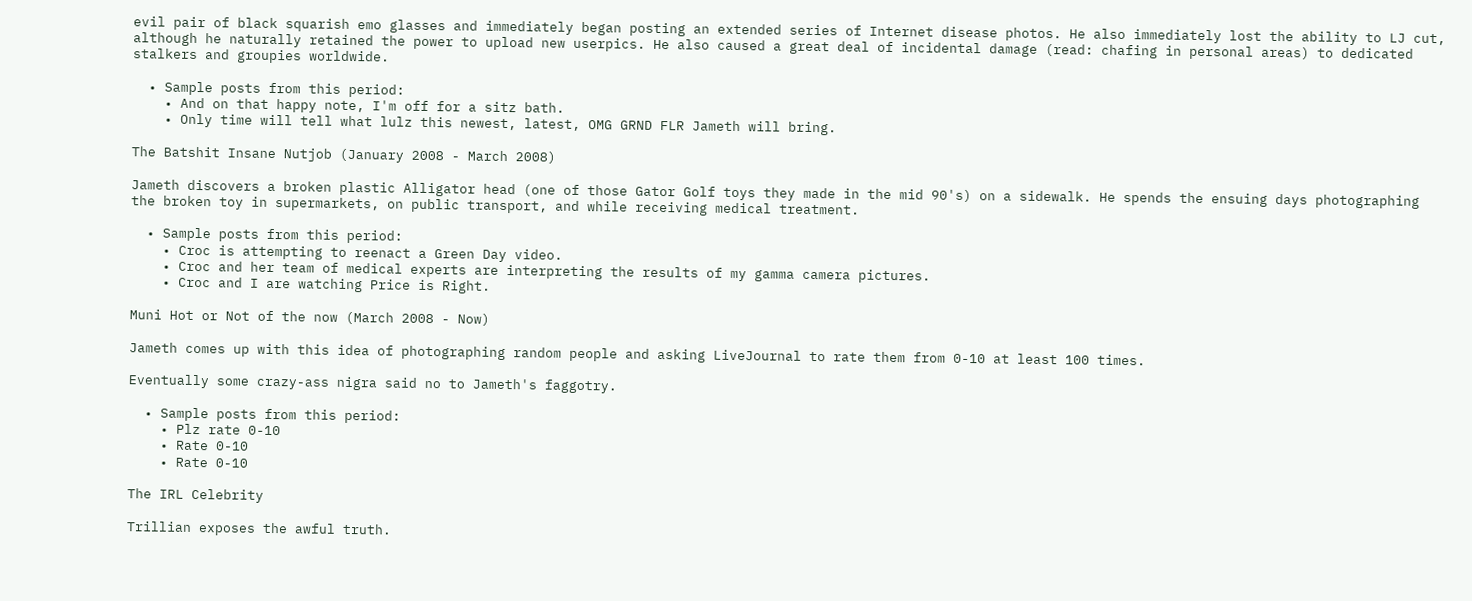evil pair of black squarish emo glasses and immediately began posting an extended series of Internet disease photos. He also immediately lost the ability to LJ cut, although he naturally retained the power to upload new userpics. He also caused a great deal of incidental damage (read: chafing in personal areas) to dedicated stalkers and groupies worldwide.

  • Sample posts from this period:
    • And on that happy note, I'm off for a sitz bath.
    • Only time will tell what lulz this newest, latest, OMG GRND FLR Jameth will bring.

The Batshit Insane Nutjob (January 2008 - March 2008)

Jameth discovers a broken plastic Alligator head (one of those Gator Golf toys they made in the mid 90's) on a sidewalk. He spends the ensuing days photographing the broken toy in supermarkets, on public transport, and while receiving medical treatment.

  • Sample posts from this period:
    • Croc is attempting to reenact a Green Day video.
    • Croc and her team of medical experts are interpreting the results of my gamma camera pictures.
    • Croc and I are watching Price is Right.

Muni Hot or Not of the now (March 2008 - Now)

Jameth comes up with this idea of photographing random people and asking LiveJournal to rate them from 0-10 at least 100 times.

Eventually some crazy-ass nigra said no to Jameth's faggotry.

  • Sample posts from this period:
    • Plz rate 0-10
    • Rate 0-10
    • Rate 0-10

The IRL Celebrity

Trillian exposes the awful truth.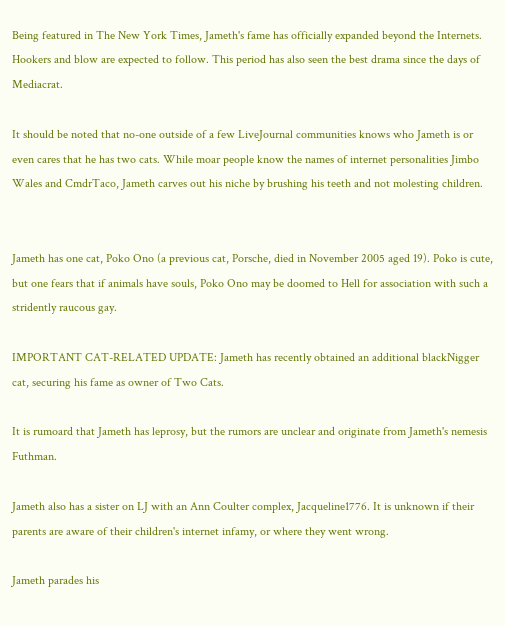Being featured in The New York Times, Jameth's fame has officially expanded beyond the Internets. Hookers and blow are expected to follow. This period has also seen the best drama since the days of Mediacrat.

It should be noted that no-one outside of a few LiveJournal communities knows who Jameth is or even cares that he has two cats. While moar people know the names of internet personalities Jimbo Wales and CmdrTaco, Jameth carves out his niche by brushing his teeth and not molesting children.


Jameth has one cat, Poko Ono (a previous cat, Porsche, died in November 2005 aged 19). Poko is cute, but one fears that if animals have souls, Poko Ono may be doomed to Hell for association with such a stridently raucous gay.

IMPORTANT CAT-RELATED UPDATE: Jameth has recently obtained an additional blackNigger cat, securing his fame as owner of Two Cats.

It is rumoard that Jameth has leprosy, but the rumors are unclear and originate from Jameth's nemesis Futhman.

Jameth also has a sister on LJ with an Ann Coulter complex, Jacqueline1776. It is unknown if their parents are aware of their children's internet infamy, or where they went wrong.

Jameth parades his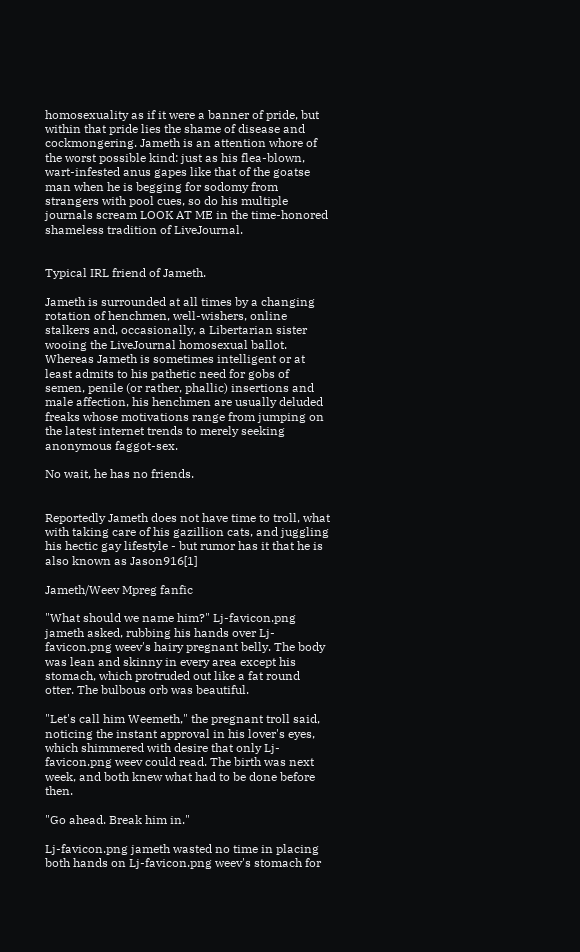homosexuality as if it were a banner of pride, but within that pride lies the shame of disease and cockmongering. Jameth is an attention whore of the worst possible kind: just as his flea-blown, wart-infested anus gapes like that of the goatse man when he is begging for sodomy from strangers with pool cues, so do his multiple journals scream LOOK AT ME in the time-honored shameless tradition of LiveJournal.


Typical IRL friend of Jameth.

Jameth is surrounded at all times by a changing rotation of henchmen, well-wishers, online stalkers and, occasionally, a Libertarian sister wooing the LiveJournal homosexual ballot. Whereas Jameth is sometimes intelligent or at least admits to his pathetic need for gobs of semen, penile (or rather, phallic) insertions and male affection, his henchmen are usually deluded freaks whose motivations range from jumping on the latest internet trends to merely seeking anonymous faggot-sex.

No wait, he has no friends.


Reportedly Jameth does not have time to troll, what with taking care of his gazillion cats, and juggling his hectic gay lifestyle - but rumor has it that he is also known as Jason916[1]

Jameth/Weev Mpreg fanfic

"What should we name him?" Lj-favicon.png jameth asked, rubbing his hands over Lj-favicon.png weev's hairy pregnant belly. The body was lean and skinny in every area except his stomach, which protruded out like a fat round otter. The bulbous orb was beautiful.

"Let's call him Weemeth," the pregnant troll said, noticing the instant approval in his lover's eyes, which shimmered with desire that only Lj-favicon.png weev could read. The birth was next week, and both knew what had to be done before then.

"Go ahead. Break him in."

Lj-favicon.png jameth wasted no time in placing both hands on Lj-favicon.png weev's stomach for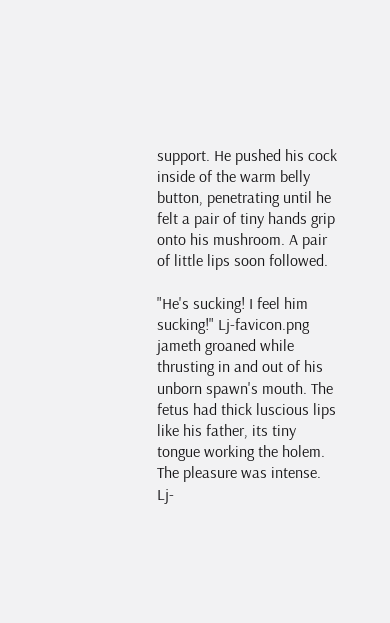support. He pushed his cock inside of the warm belly button, penetrating until he felt a pair of tiny hands grip onto his mushroom. A pair of little lips soon followed.

"He's sucking! I feel him sucking!" Lj-favicon.png jameth groaned while thrusting in and out of his unborn spawn's mouth. The fetus had thick luscious lips like his father, its tiny tongue working the holem. The pleasure was intense. Lj-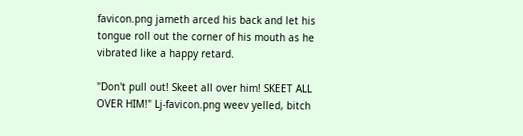favicon.png jameth arced his back and let his tongue roll out the corner of his mouth as he vibrated like a happy retard.

"Don't pull out! Skeet all over him! SKEET ALL OVER HIM!" Lj-favicon.png weev yelled, bitch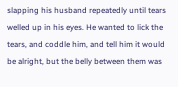slapping his husband repeatedly until tears welled up in his eyes. He wanted to lick the tears, and coddle him, and tell him it would be alright, but the belly between them was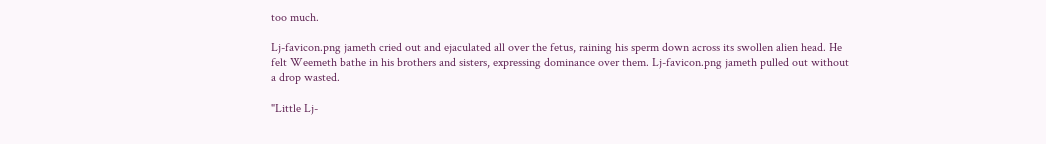too much.

Lj-favicon.png jameth cried out and ejaculated all over the fetus, raining his sperm down across its swollen alien head. He felt Weemeth bathe in his brothers and sisters, expressing dominance over them. Lj-favicon.png jameth pulled out without a drop wasted.

"Little Lj-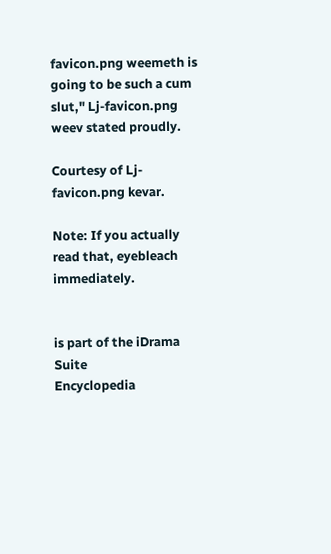favicon.png weemeth is going to be such a cum slut," Lj-favicon.png weev stated proudly.

Courtesy of Lj-favicon.png kevar.

Note: If you actually read that, eyebleach immediately.


is part of the iDrama Suite
Encyclopedia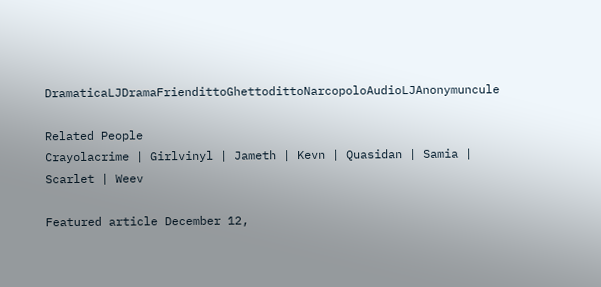DramaticaLJDramaFriendittoGhettodittoNarcopoloAudioLJAnonymuncule

Related People
Crayolacrime | Girlvinyl | Jameth | Kevn | Quasidan | Samia | Scarlet | Weev

Featured article December 12,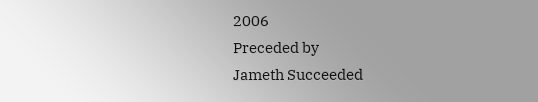2006
Preceded by
Jameth Succeeded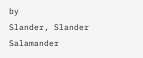by
Slander, Slander Salamander